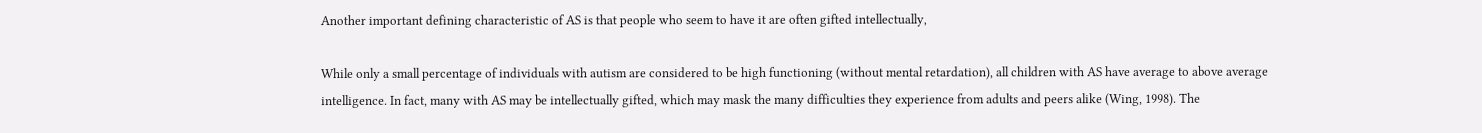Another important defining characteristic of AS is that people who seem to have it are often gifted intellectually,

While only a small percentage of individuals with autism are considered to be high functioning (without mental retardation), all children with AS have average to above average intelligence. In fact, many with AS may be intellectually gifted, which may mask the many difficulties they experience from adults and peers alike (Wing, 1998). The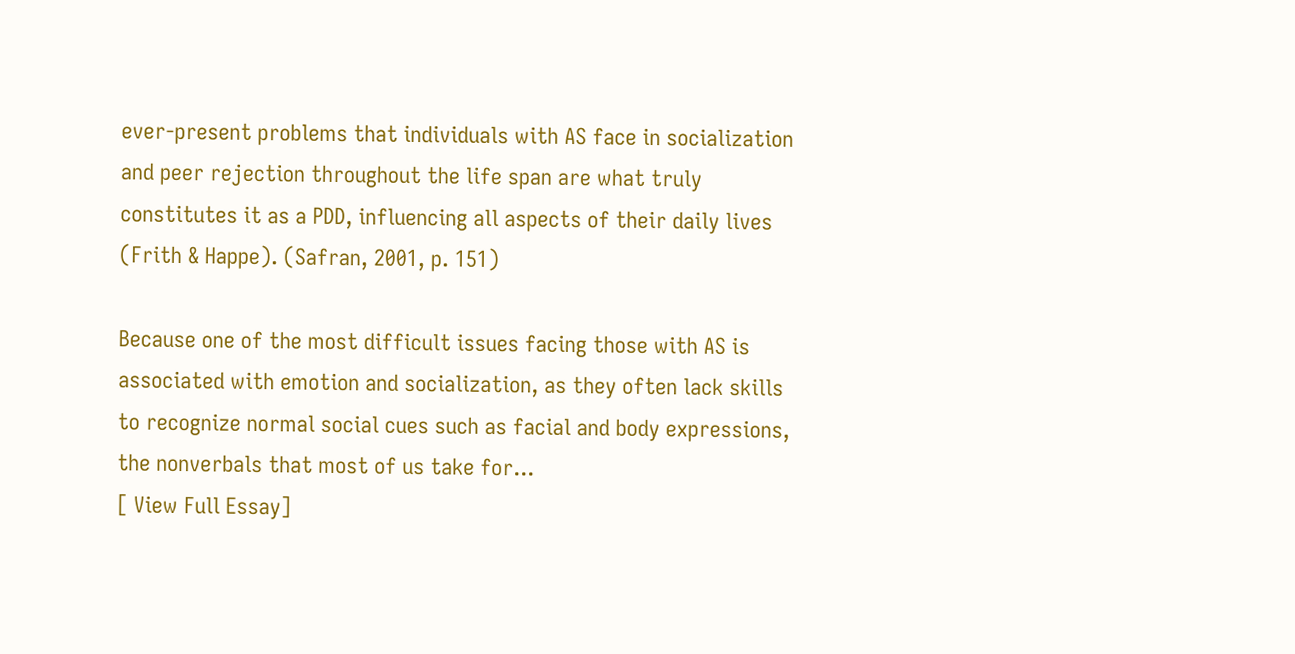ever-present problems that individuals with AS face in socialization and peer rejection throughout the life span are what truly constitutes it as a PDD, influencing all aspects of their daily lives (Frith & Happe). (Safran, 2001, p. 151)

Because one of the most difficult issues facing those with AS is associated with emotion and socialization, as they often lack skills to recognize normal social cues such as facial and body expressions, the nonverbals that most of us take for...
[ View Full Essay]